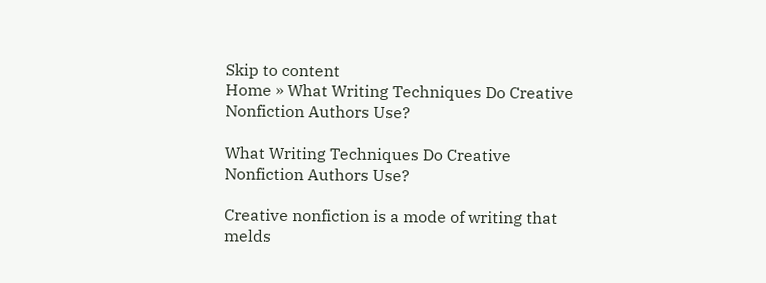Skip to content
Home » What Writing Techniques Do Creative Nonfiction Authors Use?

What Writing Techniques Do Creative Nonfiction Authors Use?

Creative nonfiction is a mode of writing that melds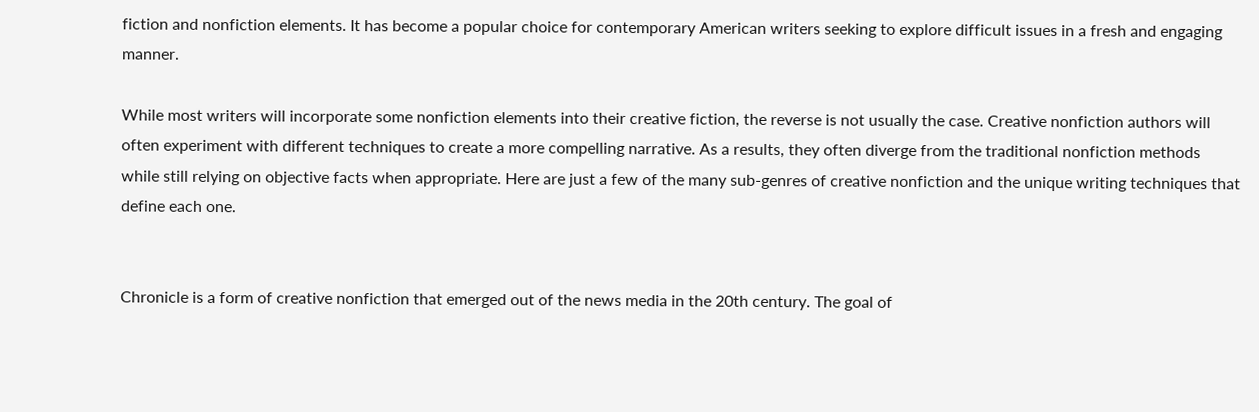fiction and nonfiction elements. It has become a popular choice for contemporary American writers seeking to explore difficult issues in a fresh and engaging manner.

While most writers will incorporate some nonfiction elements into their creative fiction, the reverse is not usually the case. Creative nonfiction authors will often experiment with different techniques to create a more compelling narrative. As a results, they often diverge from the traditional nonfiction methods while still relying on objective facts when appropriate. Here are just a few of the many sub-genres of creative nonfiction and the unique writing techniques that define each one.


Chronicle is a form of creative nonfiction that emerged out of the news media in the 20th century. The goal of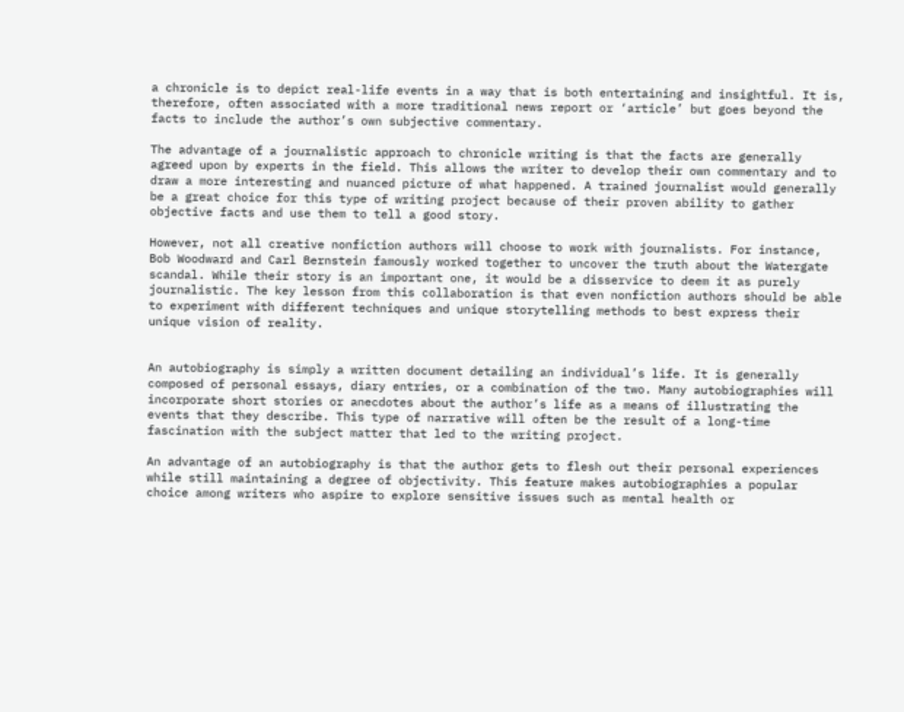a chronicle is to depict real-life events in a way that is both entertaining and insightful. It is, therefore, often associated with a more traditional news report or ‘article’ but goes beyond the facts to include the author’s own subjective commentary.

The advantage of a journalistic approach to chronicle writing is that the facts are generally agreed upon by experts in the field. This allows the writer to develop their own commentary and to draw a more interesting and nuanced picture of what happened. A trained journalist would generally be a great choice for this type of writing project because of their proven ability to gather objective facts and use them to tell a good story.

However, not all creative nonfiction authors will choose to work with journalists. For instance, Bob Woodward and Carl Bernstein famously worked together to uncover the truth about the Watergate scandal. While their story is an important one, it would be a disservice to deem it as purely journalistic. The key lesson from this collaboration is that even nonfiction authors should be able to experiment with different techniques and unique storytelling methods to best express their unique vision of reality.


An autobiography is simply a written document detailing an individual’s life. It is generally composed of personal essays, diary entries, or a combination of the two. Many autobiographies will incorporate short stories or anecdotes about the author’s life as a means of illustrating the events that they describe. This type of narrative will often be the result of a long-time fascination with the subject matter that led to the writing project.

An advantage of an autobiography is that the author gets to flesh out their personal experiences while still maintaining a degree of objectivity. This feature makes autobiographies a popular choice among writers who aspire to explore sensitive issues such as mental health or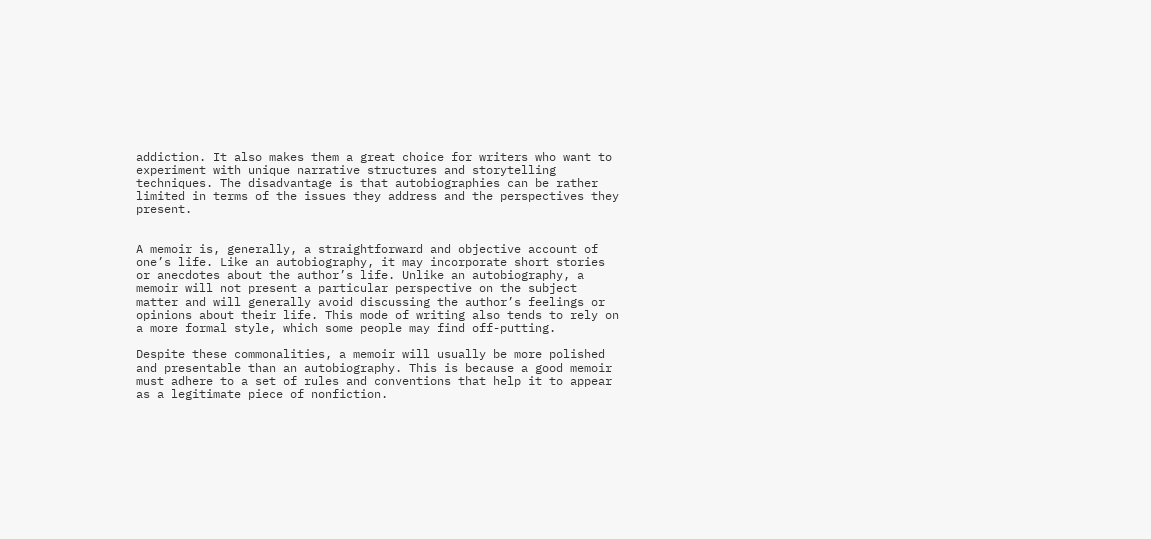addiction. It also makes them a great choice for writers who want to experiment with unique narrative structures and storytelling techniques. The disadvantage is that autobiographies can be rather limited in terms of the issues they address and the perspectives they present.


A memoir is, generally, a straightforward and objective account of one’s life. Like an autobiography, it may incorporate short stories or anecdotes about the author’s life. Unlike an autobiography, a memoir will not present a particular perspective on the subject matter and will generally avoid discussing the author’s feelings or opinions about their life. This mode of writing also tends to rely on a more formal style, which some people may find off-putting.

Despite these commonalities, a memoir will usually be more polished and presentable than an autobiography. This is because a good memoir must adhere to a set of rules and conventions that help it to appear as a legitimate piece of nonfiction.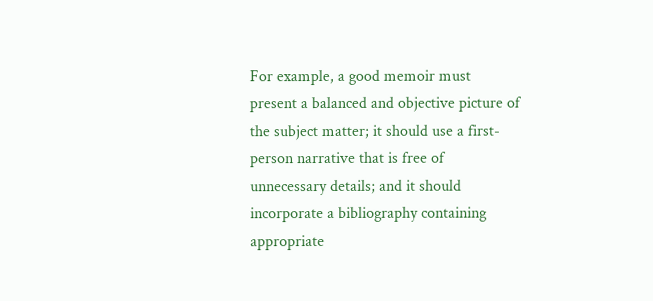For example, a good memoir must present a balanced and objective picture of the subject matter; it should use a first-person narrative that is free of unnecessary details; and it should incorporate a bibliography containing appropriate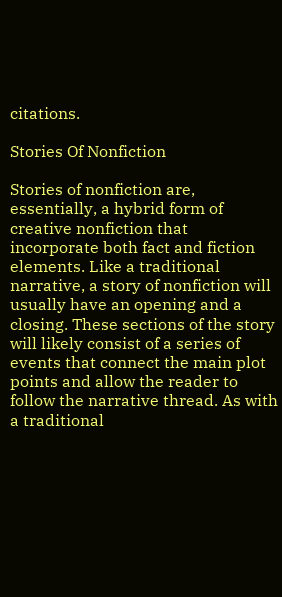citations.

Stories Of Nonfiction

Stories of nonfiction are, essentially, a hybrid form of creative nonfiction that incorporate both fact and fiction elements. Like a traditional narrative, a story of nonfiction will usually have an opening and a closing. These sections of the story will likely consist of a series of events that connect the main plot points and allow the reader to follow the narrative thread. As with a traditional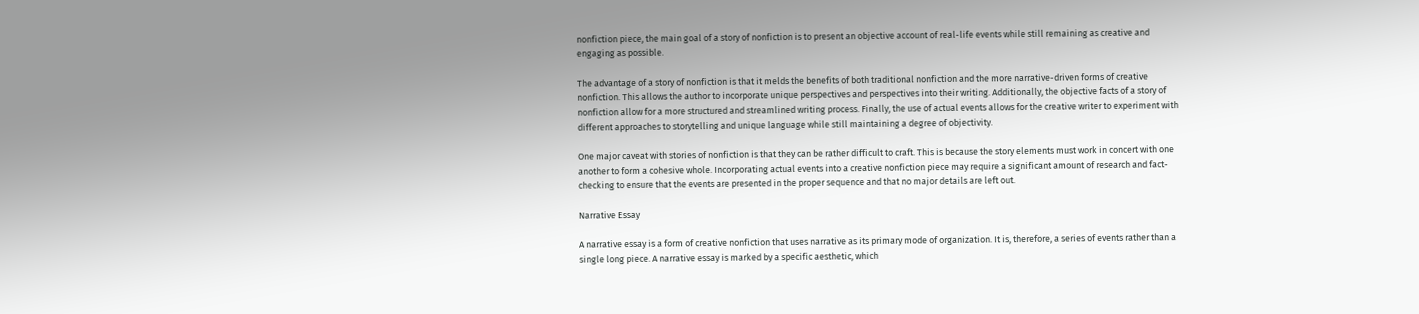nonfiction piece, the main goal of a story of nonfiction is to present an objective account of real-life events while still remaining as creative and engaging as possible.

The advantage of a story of nonfiction is that it melds the benefits of both traditional nonfiction and the more narrative-driven forms of creative nonfiction. This allows the author to incorporate unique perspectives and perspectives into their writing. Additionally, the objective facts of a story of nonfiction allow for a more structured and streamlined writing process. Finally, the use of actual events allows for the creative writer to experiment with different approaches to storytelling and unique language while still maintaining a degree of objectivity.

One major caveat with stories of nonfiction is that they can be rather difficult to craft. This is because the story elements must work in concert with one another to form a cohesive whole. Incorporating actual events into a creative nonfiction piece may require a significant amount of research and fact-checking to ensure that the events are presented in the proper sequence and that no major details are left out.

Narrative Essay

A narrative essay is a form of creative nonfiction that uses narrative as its primary mode of organization. It is, therefore, a series of events rather than a single long piece. A narrative essay is marked by a specific aesthetic, which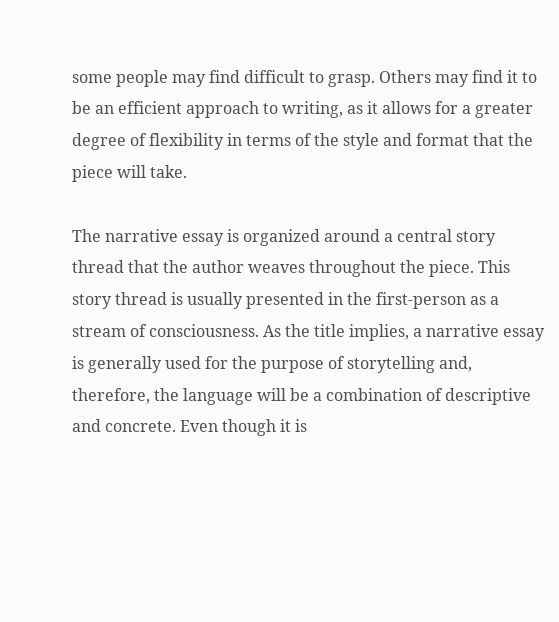some people may find difficult to grasp. Others may find it to be an efficient approach to writing, as it allows for a greater degree of flexibility in terms of the style and format that the piece will take.

The narrative essay is organized around a central story thread that the author weaves throughout the piece. This story thread is usually presented in the first-person as a stream of consciousness. As the title implies, a narrative essay is generally used for the purpose of storytelling and, therefore, the language will be a combination of descriptive and concrete. Even though it is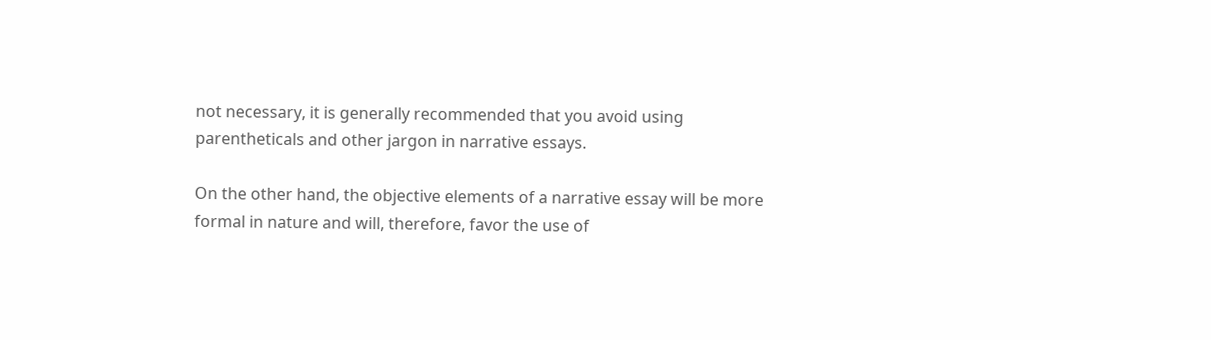not necessary, it is generally recommended that you avoid using parentheticals and other jargon in narrative essays.

On the other hand, the objective elements of a narrative essay will be more formal in nature and will, therefore, favor the use of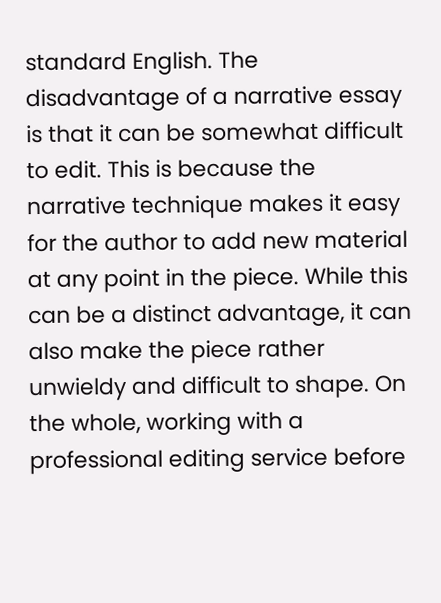standard English. The disadvantage of a narrative essay is that it can be somewhat difficult to edit. This is because the narrative technique makes it easy for the author to add new material at any point in the piece. While this can be a distinct advantage, it can also make the piece rather unwieldy and difficult to shape. On the whole, working with a professional editing service before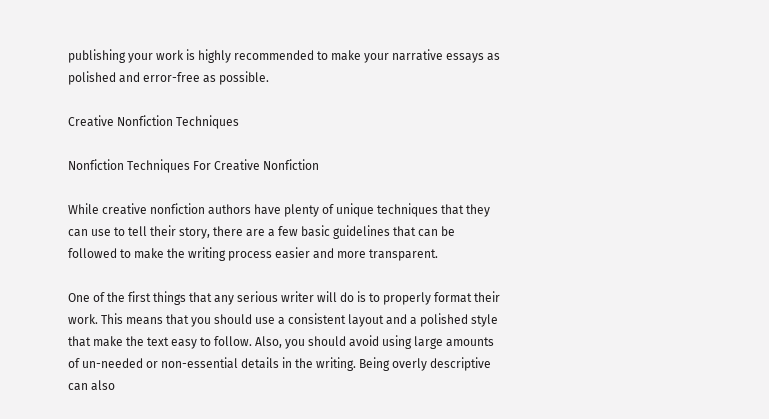publishing your work is highly recommended to make your narrative essays as polished and error-free as possible.

Creative Nonfiction Techniques

Nonfiction Techniques For Creative Nonfiction

While creative nonfiction authors have plenty of unique techniques that they can use to tell their story, there are a few basic guidelines that can be followed to make the writing process easier and more transparent.

One of the first things that any serious writer will do is to properly format their work. This means that you should use a consistent layout and a polished style that make the text easy to follow. Also, you should avoid using large amounts of un-needed or non-essential details in the writing. Being overly descriptive can also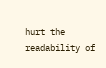hurt the readability of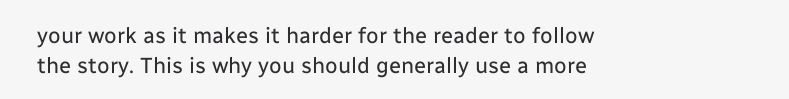your work as it makes it harder for the reader to follow the story. This is why you should generally use a more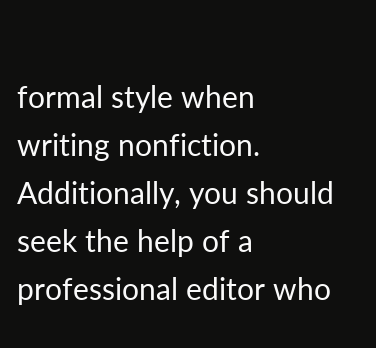formal style when writing nonfiction. Additionally, you should seek the help of a professional editor who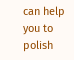can help you to polish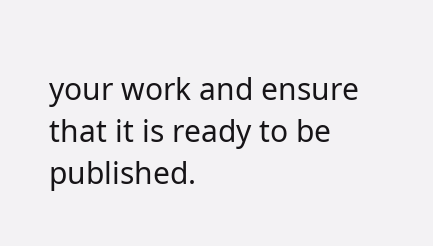your work and ensure that it is ready to be published.